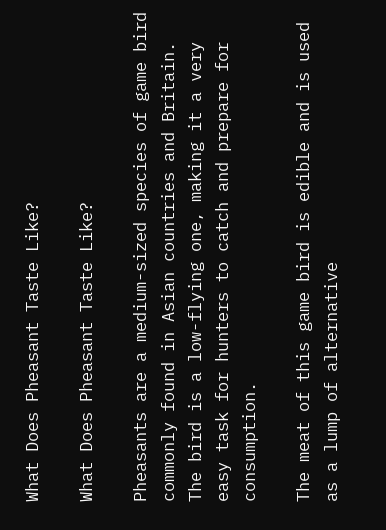What Does Pheasant Taste Like?

What Does Pheasant Taste Like?

Pheasants are a medium-sized species of game bird commonly found in Asian countries and Britain. The bird is a low-flying one, making it a very easy task for hunters to catch and prepare for consumption.

The meat of this game bird is edible and is used as a lump of alternative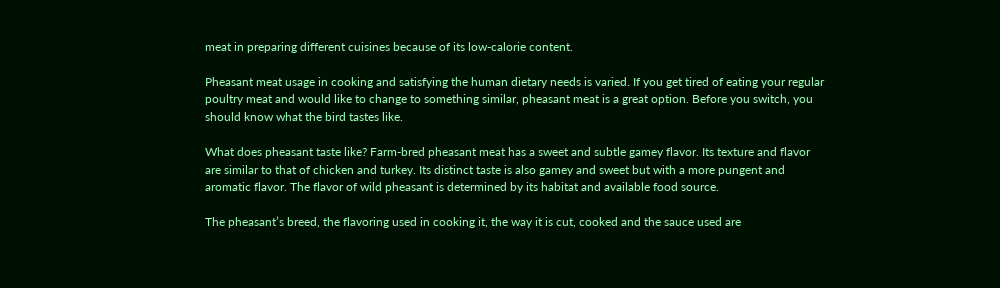meat in preparing different cuisines because of its low-calorie content.

Pheasant meat usage in cooking and satisfying the human dietary needs is varied. If you get tired of eating your regular poultry meat and would like to change to something similar, pheasant meat is a great option. Before you switch, you should know what the bird tastes like.

What does pheasant taste like? Farm-bred pheasant meat has a sweet and subtle gamey flavor. Its texture and flavor are similar to that of chicken and turkey. Its distinct taste is also gamey and sweet but with a more pungent and aromatic flavor. The flavor of wild pheasant is determined by its habitat and available food source.

The pheasant’s breed, the flavoring used in cooking it, the way it is cut, cooked and the sauce used are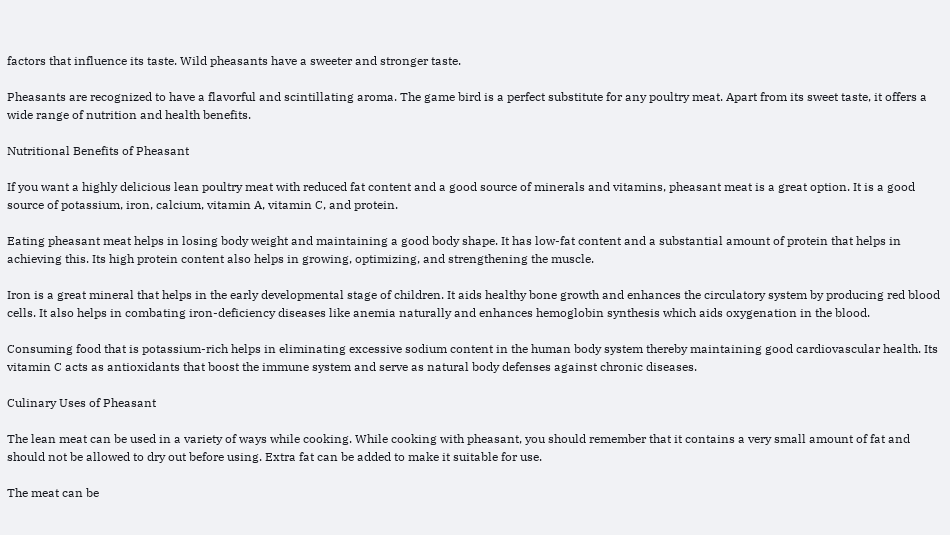factors that influence its taste. Wild pheasants have a sweeter and stronger taste.

Pheasants are recognized to have a flavorful and scintillating aroma. The game bird is a perfect substitute for any poultry meat. Apart from its sweet taste, it offers a wide range of nutrition and health benefits.

Nutritional Benefits of Pheasant

If you want a highly delicious lean poultry meat with reduced fat content and a good source of minerals and vitamins, pheasant meat is a great option. It is a good source of potassium, iron, calcium, vitamin A, vitamin C, and protein.

Eating pheasant meat helps in losing body weight and maintaining a good body shape. It has low-fat content and a substantial amount of protein that helps in achieving this. Its high protein content also helps in growing, optimizing, and strengthening the muscle.

Iron is a great mineral that helps in the early developmental stage of children. It aids healthy bone growth and enhances the circulatory system by producing red blood cells. It also helps in combating iron-deficiency diseases like anemia naturally and enhances hemoglobin synthesis which aids oxygenation in the blood.

Consuming food that is potassium-rich helps in eliminating excessive sodium content in the human body system thereby maintaining good cardiovascular health. Its vitamin C acts as antioxidants that boost the immune system and serve as natural body defenses against chronic diseases.

Culinary Uses of Pheasant

The lean meat can be used in a variety of ways while cooking. While cooking with pheasant, you should remember that it contains a very small amount of fat and should not be allowed to dry out before using. Extra fat can be added to make it suitable for use.

The meat can be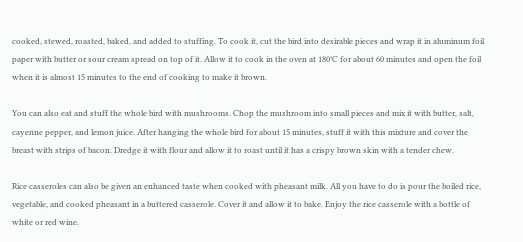cooked, stewed, roasted, baked, and added to stuffing. To cook it, cut the bird into desirable pieces and wrap it in aluminum foil paper with butter or sour cream spread on top of it. Allow it to cook in the oven at 180°C for about 60 minutes and open the foil when it is almost 15 minutes to the end of cooking to make it brown.

You can also eat and stuff the whole bird with mushrooms. Chop the mushroom into small pieces and mix it with butter, salt, cayenne pepper, and lemon juice. After hanging the whole bird for about 15 minutes, stuff it with this mixture and cover the breast with strips of bacon. Dredge it with flour and allow it to roast until it has a crispy brown skin with a tender chew.

Rice casseroles can also be given an enhanced taste when cooked with pheasant milk. All you have to do is pour the boiled rice, vegetable, and cooked pheasant in a buttered casserole. Cover it and allow it to bake. Enjoy the rice casserole with a bottle of white or red wine.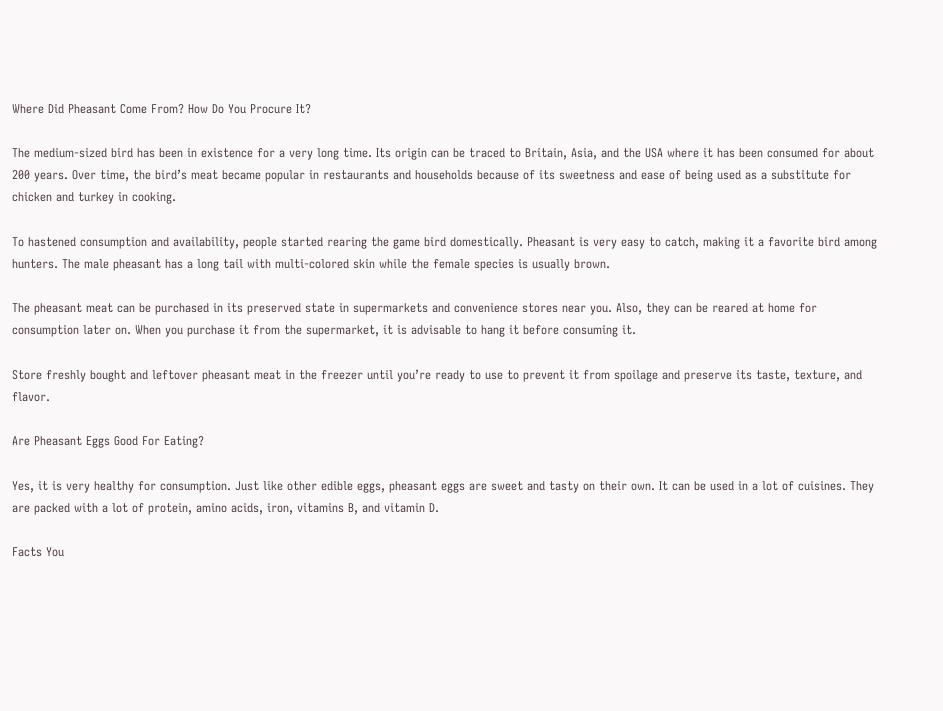Where Did Pheasant Come From? How Do You Procure It?

The medium-sized bird has been in existence for a very long time. Its origin can be traced to Britain, Asia, and the USA where it has been consumed for about 200 years. Over time, the bird’s meat became popular in restaurants and households because of its sweetness and ease of being used as a substitute for chicken and turkey in cooking.

To hastened consumption and availability, people started rearing the game bird domestically. Pheasant is very easy to catch, making it a favorite bird among hunters. The male pheasant has a long tail with multi-colored skin while the female species is usually brown.

The pheasant meat can be purchased in its preserved state in supermarkets and convenience stores near you. Also, they can be reared at home for consumption later on. When you purchase it from the supermarket, it is advisable to hang it before consuming it.

Store freshly bought and leftover pheasant meat in the freezer until you’re ready to use to prevent it from spoilage and preserve its taste, texture, and flavor.

Are Pheasant Eggs Good For Eating?

Yes, it is very healthy for consumption. Just like other edible eggs, pheasant eggs are sweet and tasty on their own. It can be used in a lot of cuisines. They are packed with a lot of protein, amino acids, iron, vitamins B, and vitamin D.

Facts You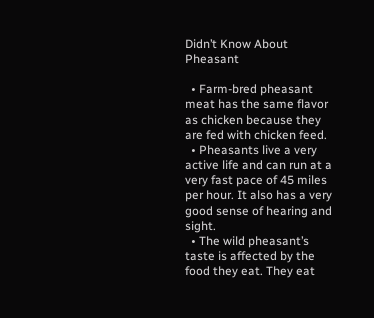Didn’t Know About Pheasant

  • Farm-bred pheasant meat has the same flavor as chicken because they are fed with chicken feed.
  • Pheasants live a very active life and can run at a very fast pace of 45 miles per hour. It also has a very good sense of hearing and sight.
  • The wild pheasant’s taste is affected by the food they eat. They eat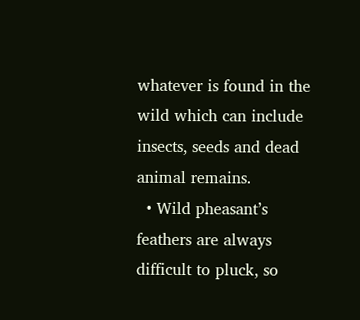whatever is found in the wild which can include insects, seeds and dead animal remains.
  • Wild pheasant’s feathers are always difficult to pluck, so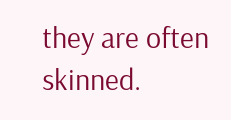they are often skinned.